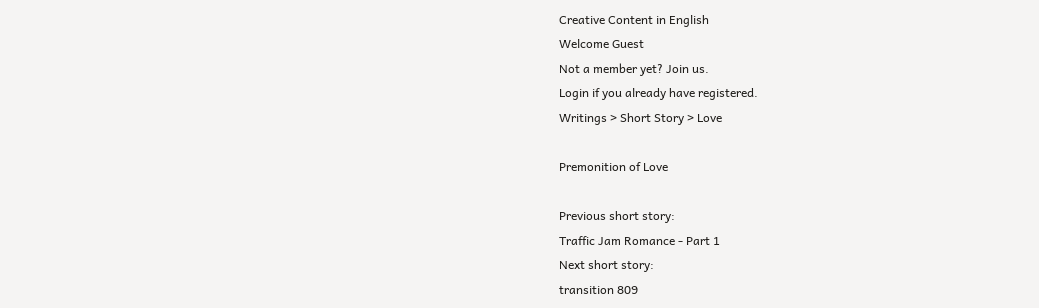Creative Content in English
Welcome Guest
Not a member yet? Join us.
Login if you already have registered.
Writings > Short Story > Love

Premonition of Love

Previous short story:
Traffic Jam Romance - Part 1
Next short story:
transition 809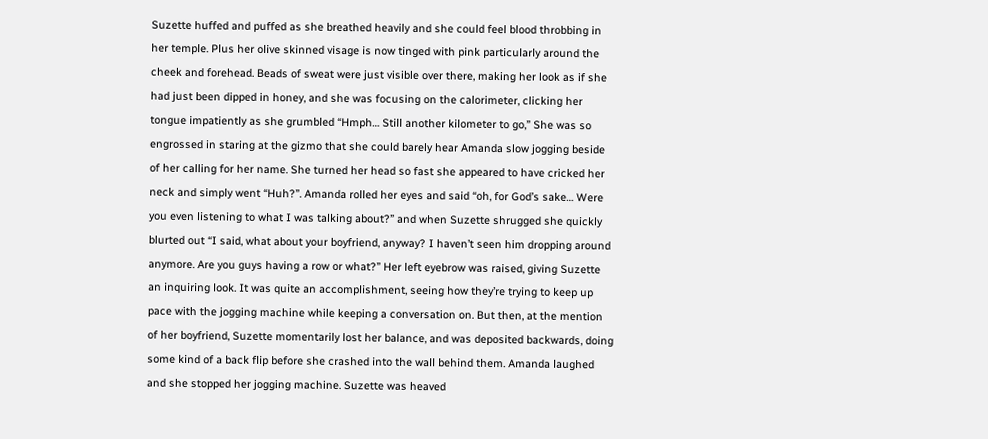Suzette huffed and puffed as she breathed heavily and she could feel blood throbbing in her temple. Plus her olive skinned visage is now tinged with pink particularly around the cheek and forehead. Beads of sweat were just visible over there, making her look as if she had just been dipped in honey, and she was focusing on the calorimeter, clicking her tongue impatiently as she grumbled “Hmph… Still another kilometer to go,” She was so engrossed in staring at the gizmo that she could barely hear Amanda slow jogging beside of her calling for her name. She turned her head so fast she appeared to have cricked her neck and simply went “Huh?”. Amanda rolled her eyes and said “oh, for God’s sake… Were you even listening to what I was talking about?” and when Suzette shrugged she quickly blurted out “I said, what about your boyfriend, anyway? I haven’t seen him dropping around anymore. Are you guys having a row or what?” Her left eyebrow was raised, giving Suzette an inquiring look. It was quite an accomplishment, seeing how they’re trying to keep up pace with the jogging machine while keeping a conversation on. But then, at the mention of her boyfriend, Suzette momentarily lost her balance, and was deposited backwards, doing some kind of a back flip before she crashed into the wall behind them. Amanda laughed and she stopped her jogging machine. Suzette was heaved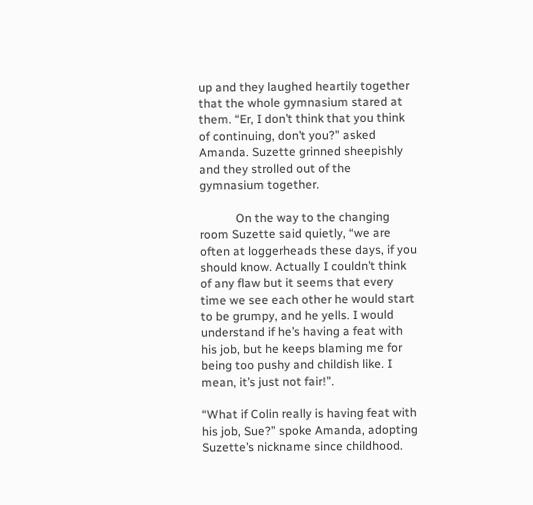up and they laughed heartily together that the whole gymnasium stared at them. “Er, I don’t think that you think of continuing, don’t you?” asked Amanda. Suzette grinned sheepishly and they strolled out of the gymnasium together.

            On the way to the changing room Suzette said quietly, “we are often at loggerheads these days, if you should know. Actually I couldn’t think of any flaw but it seems that every time we see each other he would start to be grumpy, and he yells. I would understand if he’s having a feat with his job, but he keeps blaming me for being too pushy and childish like. I mean, it’s just not fair!”.

“What if Colin really is having feat with his job, Sue?” spoke Amanda, adopting Suzette’s nickname since childhood.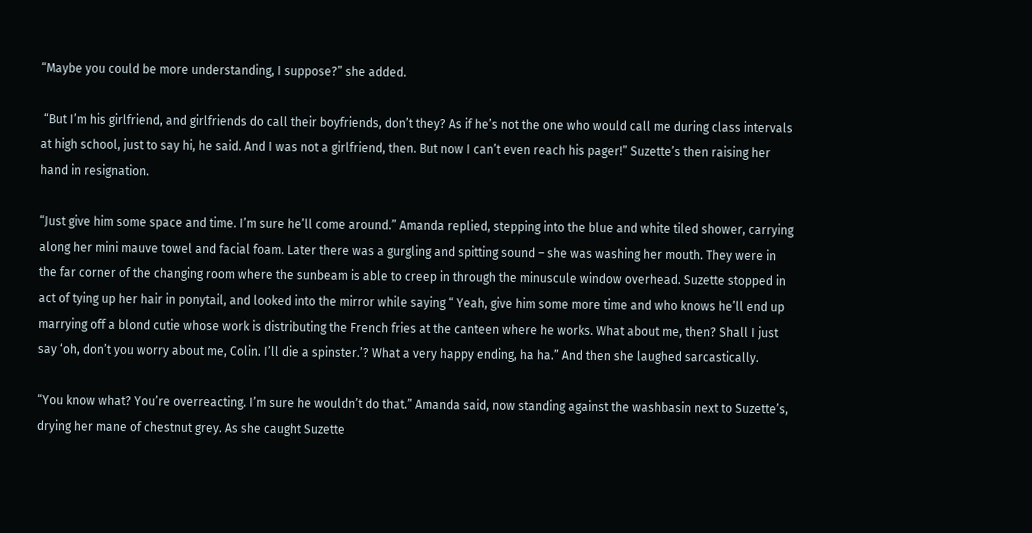“Maybe you could be more understanding, I suppose?” she added.

 “But I’m his girlfriend, and girlfriends do call their boyfriends, don’t they? As if he’s not the one who would call me during class intervals at high school, just to say hi, he said. And I was not a girlfriend, then. But now I can’t even reach his pager!” Suzette’s then raising her hand in resignation.

“Just give him some space and time. I’m sure he’ll come around.” Amanda replied, stepping into the blue and white tiled shower, carrying along her mini mauve towel and facial foam. Later there was a gurgling and spitting sound – she was washing her mouth. They were in the far corner of the changing room where the sunbeam is able to creep in through the minuscule window overhead. Suzette stopped in act of tying up her hair in ponytail, and looked into the mirror while saying “ Yeah, give him some more time and who knows he’ll end up marrying off a blond cutie whose work is distributing the French fries at the canteen where he works. What about me, then? Shall I just say ‘oh, don’t you worry about me, Colin. I’ll die a spinster.’? What a very happy ending, ha ha.” And then she laughed sarcastically.

“You know what? You’re overreacting. I’m sure he wouldn’t do that.” Amanda said, now standing against the washbasin next to Suzette’s, drying her mane of chestnut grey. As she caught Suzette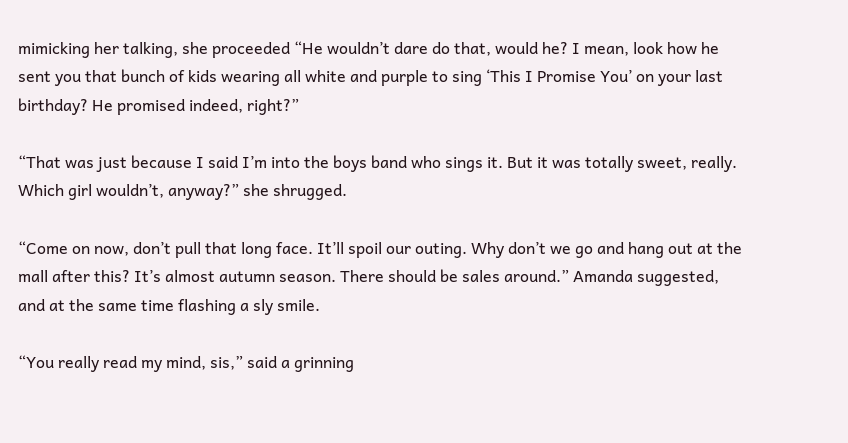mimicking her talking, she proceeded “He wouldn’t dare do that, would he? I mean, look how he sent you that bunch of kids wearing all white and purple to sing ‘This I Promise You’ on your last birthday? He promised indeed, right?”

“That was just because I said I’m into the boys band who sings it. But it was totally sweet, really. Which girl wouldn’t, anyway?” she shrugged.

“Come on now, don’t pull that long face. It’ll spoil our outing. Why don’t we go and hang out at the mall after this? It’s almost autumn season. There should be sales around.” Amanda suggested, and at the same time flashing a sly smile.

“You really read my mind, sis,” said a grinning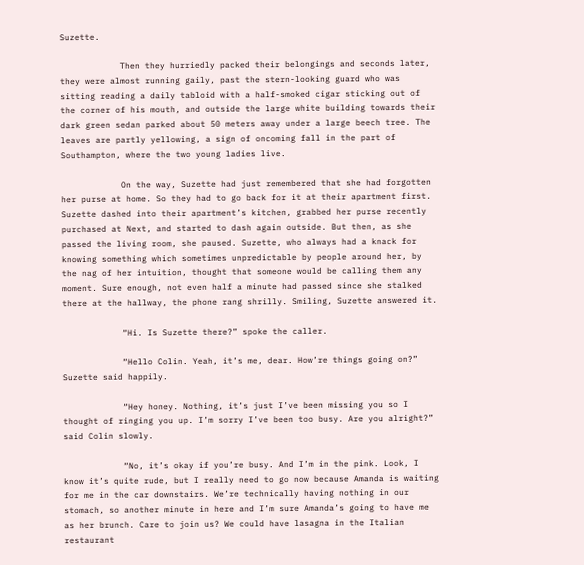Suzette.

            Then they hurriedly packed their belongings and seconds later, they were almost running gaily, past the stern-looking guard who was sitting reading a daily tabloid with a half-smoked cigar sticking out of the corner of his mouth, and outside the large white building towards their dark green sedan parked about 50 meters away under a large beech tree. The leaves are partly yellowing, a sign of oncoming fall in the part of Southampton, where the two young ladies live.

            On the way, Suzette had just remembered that she had forgotten her purse at home. So they had to go back for it at their apartment first. Suzette dashed into their apartment’s kitchen, grabbed her purse recently purchased at Next, and started to dash again outside. But then, as she passed the living room, she paused. Suzette, who always had a knack for knowing something which sometimes unpredictable by people around her, by the nag of her intuition, thought that someone would be calling them any moment. Sure enough, not even half a minute had passed since she stalked there at the hallway, the phone rang shrilly. Smiling, Suzette answered it.

            “Hi. Is Suzette there?” spoke the caller.

            “Hello Colin. Yeah, it’s me, dear. How’re things going on?” Suzette said happily.

            “Hey honey. Nothing, it’s just I’ve been missing you so I thought of ringing you up. I’m sorry I’ve been too busy. Are you alright?” said Colin slowly.

            “No, it’s okay if you’re busy. And I’m in the pink. Look, I know it’s quite rude, but I really need to go now because Amanda is waiting for me in the car downstairs. We’re technically having nothing in our stomach, so another minute in here and I’m sure Amanda’s going to have me as her brunch. Care to join us? We could have lasagna in the Italian restaurant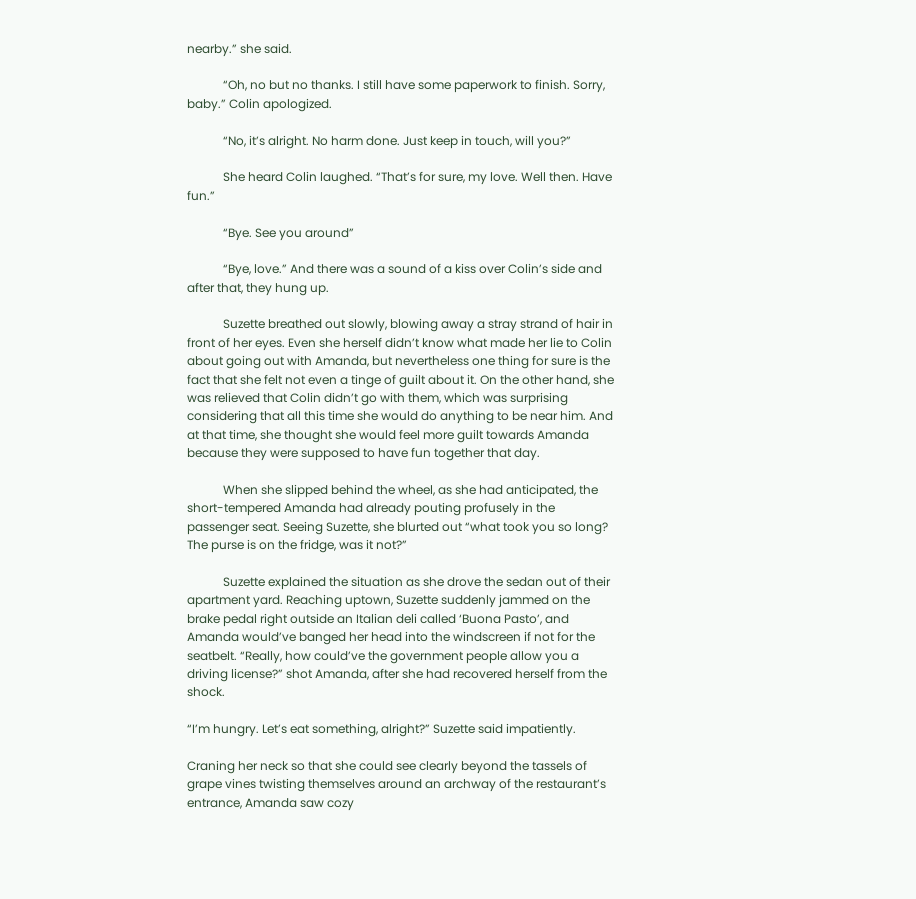nearby.” she said.

            “Oh, no but no thanks. I still have some paperwork to finish. Sorry, baby.” Colin apologized.

            “No, it’s alright. No harm done. Just keep in touch, will you?”

            She heard Colin laughed. “That’s for sure, my love. Well then. Have fun.”

            “Bye. See you around”

            “Bye, love.” And there was a sound of a kiss over Colin’s side and after that, they hung up.

            Suzette breathed out slowly, blowing away a stray strand of hair in front of her eyes. Even she herself didn’t know what made her lie to Colin about going out with Amanda, but nevertheless one thing for sure is the fact that she felt not even a tinge of guilt about it. On the other hand, she was relieved that Colin didn’t go with them, which was surprising considering that all this time she would do anything to be near him. And at that time, she thought she would feel more guilt towards Amanda because they were supposed to have fun together that day.

            When she slipped behind the wheel, as she had anticipated, the short-tempered Amanda had already pouting profusely in the passenger seat. Seeing Suzette, she blurted out “what took you so long? The purse is on the fridge, was it not?”

            Suzette explained the situation as she drove the sedan out of their apartment yard. Reaching uptown, Suzette suddenly jammed on the brake pedal right outside an Italian deli called ‘Buona Pasto’, and Amanda would’ve banged her head into the windscreen if not for the seatbelt. “Really, how could’ve the government people allow you a driving license?” shot Amanda, after she had recovered herself from the shock.

“I’m hungry. Let’s eat something, alright?” Suzette said impatiently.

Craning her neck so that she could see clearly beyond the tassels of grape vines twisting themselves around an archway of the restaurant’s entrance, Amanda saw cozy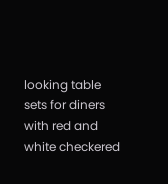looking table sets for diners with red and white checkered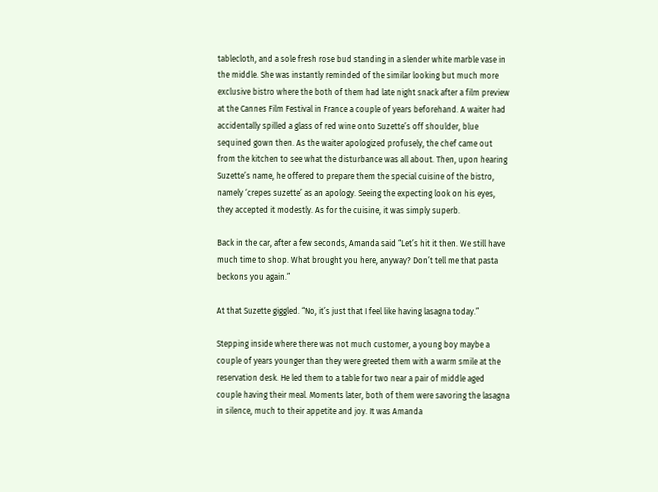tablecloth, and a sole fresh rose bud standing in a slender white marble vase in the middle. She was instantly reminded of the similar looking but much more exclusive bistro where the both of them had late night snack after a film preview at the Cannes Film Festival in France a couple of years beforehand. A waiter had accidentally spilled a glass of red wine onto Suzette’s off shoulder, blue sequined gown then. As the waiter apologized profusely, the chef came out from the kitchen to see what the disturbance was all about. Then, upon hearing Suzette’s name, he offered to prepare them the special cuisine of the bistro, namely ‘crepes suzette’ as an apology. Seeing the expecting look on his eyes, they accepted it modestly. As for the cuisine, it was simply superb.

Back in the car, after a few seconds, Amanda said “Let’s hit it then. We still have much time to shop. What brought you here, anyway? Don’t tell me that pasta beckons you again.”

At that Suzette giggled. “No, it’s just that I feel like having lasagna today.”

Stepping inside where there was not much customer, a young boy maybe a couple of years younger than they were greeted them with a warm smile at the reservation desk. He led them to a table for two near a pair of middle aged couple having their meal. Moments later, both of them were savoring the lasagna in silence, much to their appetite and joy. It was Amanda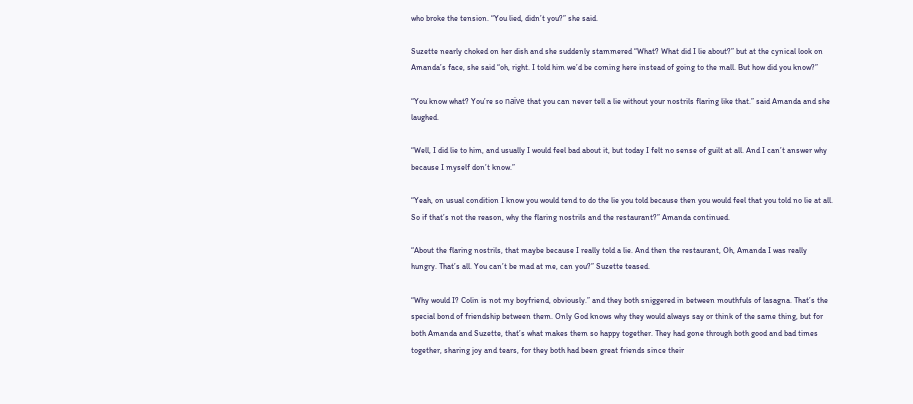who broke the tension. “You lied, didn’t you?” she said.

Suzette nearly choked on her dish and she suddenly stammered “What? What did I lie about?” but at the cynical look on Amanda’s face, she said “oh, right. I told him we’d be coming here instead of going to the mall. But how did you know?”

“You know what? You’re so naïve that you can never tell a lie without your nostrils flaring like that.” said Amanda and she laughed.

“Well, I did lie to him, and usually I would feel bad about it, but today I felt no sense of guilt at all. And I can’t answer why because I myself don’t know.”

“Yeah, on usual condition I know you would tend to do the lie you told because then you would feel that you told no lie at all. So if that’s not the reason, why the flaring nostrils and the restaurant?” Amanda continued.

“About the flaring nostrils, that maybe because I really told a lie. And then the restaurant, Oh, Amanda I was really hungry. That’s all. You can’t be mad at me, can you?” Suzette teased.

“Why would I? Colin is not my boyfriend, obviously.” and they both sniggered in between mouthfuls of lasagna. That’s the special bond of friendship between them. Only God knows why they would always say or think of the same thing, but for both Amanda and Suzette, that’s what makes them so happy together. They had gone through both good and bad times together, sharing joy and tears, for they both had been great friends since their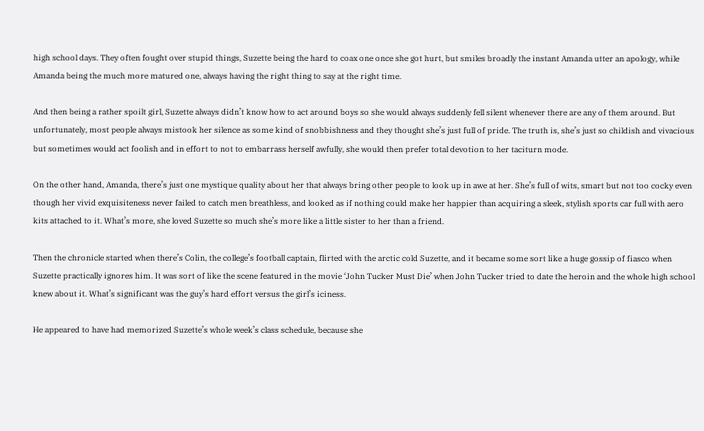high school days. They often fought over stupid things, Suzette being the hard to coax one once she got hurt, but smiles broadly the instant Amanda utter an apology, while Amanda being the much more matured one, always having the right thing to say at the right time.

And then being a rather spoilt girl, Suzette always didn’t know how to act around boys so she would always suddenly fell silent whenever there are any of them around. But unfortunately, most people always mistook her silence as some kind of snobbishness and they thought she’s just full of pride. The truth is, she’s just so childish and vivacious but sometimes would act foolish and in effort to not to embarrass herself awfully, she would then prefer total devotion to her taciturn mode.

On the other hand, Amanda, there’s just one mystique quality about her that always bring other people to look up in awe at her. She’s full of wits, smart but not too cocky even though her vivid exquisiteness never failed to catch men breathless, and looked as if nothing could make her happier than acquiring a sleek, stylish sports car full with aero kits attached to it. What’s more, she loved Suzette so much she’s more like a little sister to her than a friend.

Then the chronicle started when there’s Colin, the college’s football captain, flirted with the arctic cold Suzette, and it became some sort like a huge gossip of fiasco when Suzette practically ignores him. It was sort of like the scene featured in the movie ‘John Tucker Must Die’ when John Tucker tried to date the heroin and the whole high school knew about it. What’s significant was the guy’s hard effort versus the girl’s iciness.

He appeared to have had memorized Suzette’s whole week’s class schedule, because she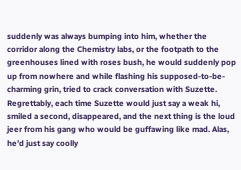suddenly was always bumping into him, whether the corridor along the Chemistry labs, or the footpath to the greenhouses lined with roses bush, he would suddenly pop up from nowhere and while flashing his supposed-to-be-charming grin, tried to crack conversation with Suzette. Regrettably, each time Suzette would just say a weak hi, smiled a second, disappeared, and the next thing is the loud jeer from his gang who would be guffawing like mad. Alas, he’d just say coolly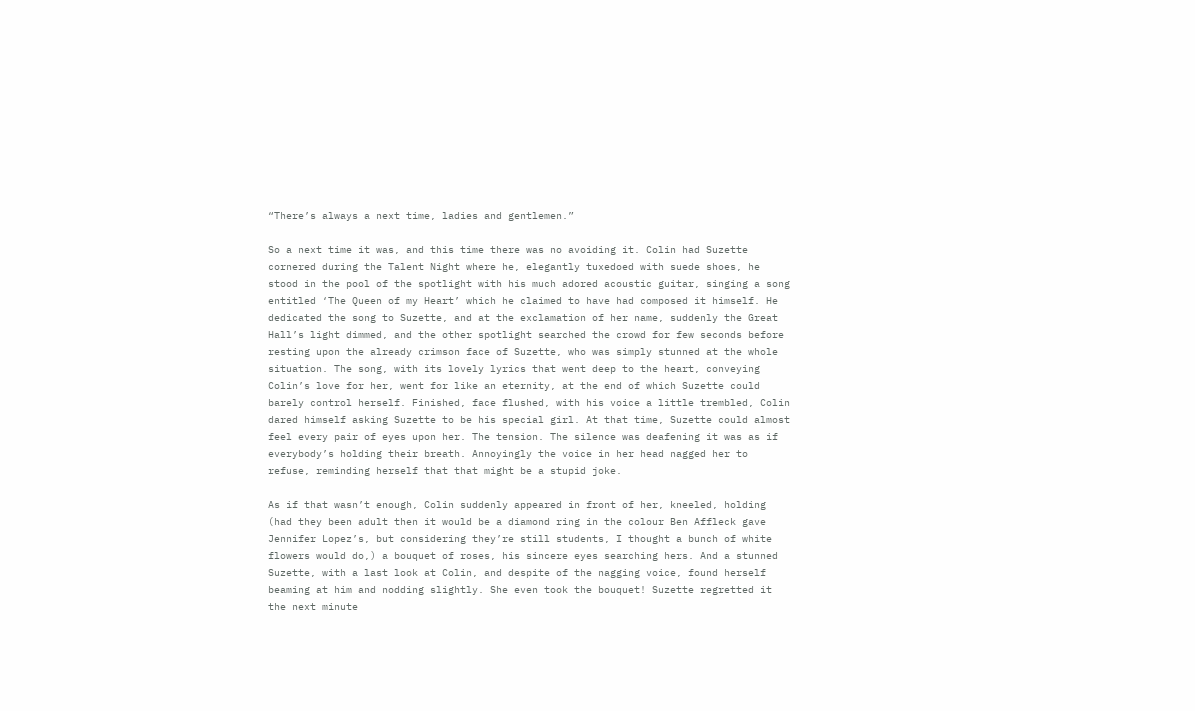“There’s always a next time, ladies and gentlemen.”

So a next time it was, and this time there was no avoiding it. Colin had Suzette cornered during the Talent Night where he, elegantly tuxedoed with suede shoes, he stood in the pool of the spotlight with his much adored acoustic guitar, singing a song entitled ‘The Queen of my Heart’ which he claimed to have had composed it himself. He dedicated the song to Suzette, and at the exclamation of her name, suddenly the Great Hall’s light dimmed, and the other spotlight searched the crowd for few seconds before resting upon the already crimson face of Suzette, who was simply stunned at the whole situation. The song, with its lovely lyrics that went deep to the heart, conveying Colin’s love for her, went for like an eternity, at the end of which Suzette could barely control herself. Finished, face flushed, with his voice a little trembled, Colin dared himself asking Suzette to be his special girl. At that time, Suzette could almost feel every pair of eyes upon her. The tension. The silence was deafening it was as if everybody’s holding their breath. Annoyingly the voice in her head nagged her to refuse, reminding herself that that might be a stupid joke.

As if that wasn’t enough, Colin suddenly appeared in front of her, kneeled, holding (had they been adult then it would be a diamond ring in the colour Ben Affleck gave Jennifer Lopez’s, but considering they’re still students, I thought a bunch of white flowers would do,) a bouquet of roses, his sincere eyes searching hers. And a stunned Suzette, with a last look at Colin, and despite of the nagging voice, found herself beaming at him and nodding slightly. She even took the bouquet! Suzette regretted it the next minute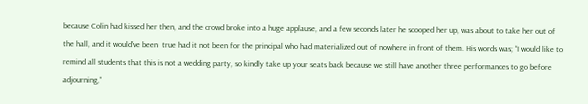because Colin had kissed her then, and the crowd broke into a huge applause, and a few seconds later he scooped her up, was about to take her out of the hall, and it would’ve been  true had it not been for the principal who had materialized out of nowhere in front of them. His words was; “I would like to remind all students that this is not a wedding party, so kindly take up your seats back because we still have another three performances to go before adjourning,”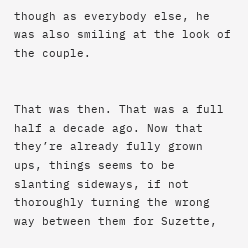though as everybody else, he was also smiling at the look of the couple.


That was then. That was a full half a decade ago. Now that they’re already fully grown ups, things seems to be slanting sideways, if not thoroughly turning the wrong way between them for Suzette,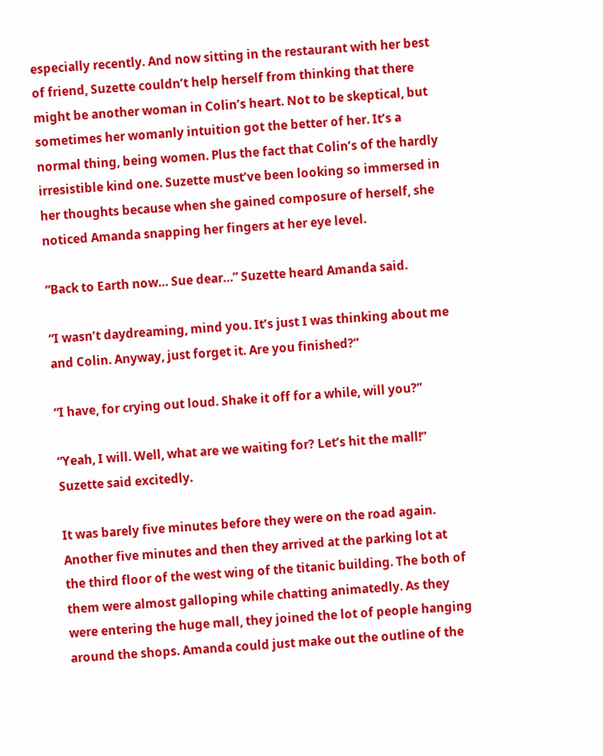especially recently. And now sitting in the restaurant with her best of friend, Suzette couldn’t help herself from thinking that there might be another woman in Colin’s heart. Not to be skeptical, but sometimes her womanly intuition got the better of her. It’s a normal thing, being women. Plus the fact that Colin’s of the hardly irresistible kind one. Suzette must’ve been looking so immersed in her thoughts because when she gained composure of herself, she noticed Amanda snapping her fingers at her eye level.

“Back to Earth now… Sue dear…” Suzette heard Amanda said.

“I wasn’t daydreaming, mind you. It’s just I was thinking about me and Colin. Anyway, just forget it. Are you finished?”

“I have, for crying out loud. Shake it off for a while, will you?”

“Yeah, I will. Well, what are we waiting for? Let’s hit the mall!” Suzette said excitedly.

It was barely five minutes before they were on the road again. Another five minutes and then they arrived at the parking lot at the third floor of the west wing of the titanic building. The both of them were almost galloping while chatting animatedly. As they were entering the huge mall, they joined the lot of people hanging around the shops. Amanda could just make out the outline of the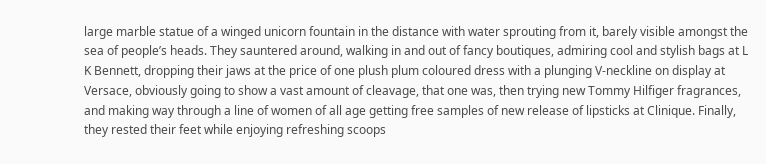large marble statue of a winged unicorn fountain in the distance with water sprouting from it, barely visible amongst the sea of people’s heads. They sauntered around, walking in and out of fancy boutiques, admiring cool and stylish bags at L K Bennett, dropping their jaws at the price of one plush plum coloured dress with a plunging V-neckline on display at Versace, obviously going to show a vast amount of cleavage, that one was, then trying new Tommy Hilfiger fragrances, and making way through a line of women of all age getting free samples of new release of lipsticks at Clinique. Finally, they rested their feet while enjoying refreshing scoops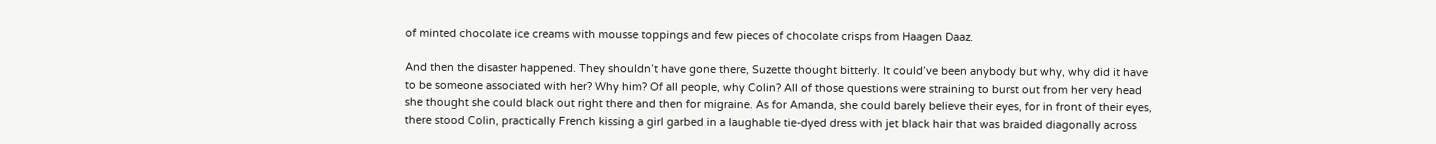of minted chocolate ice creams with mousse toppings and few pieces of chocolate crisps from Haagen Daaz.

And then the disaster happened. They shouldn’t have gone there, Suzette thought bitterly. It could’ve been anybody but why, why did it have to be someone associated with her? Why him? Of all people, why Colin? All of those questions were straining to burst out from her very head she thought she could black out right there and then for migraine. As for Amanda, she could barely believe their eyes, for in front of their eyes, there stood Colin, practically French kissing a girl garbed in a laughable tie-dyed dress with jet black hair that was braided diagonally across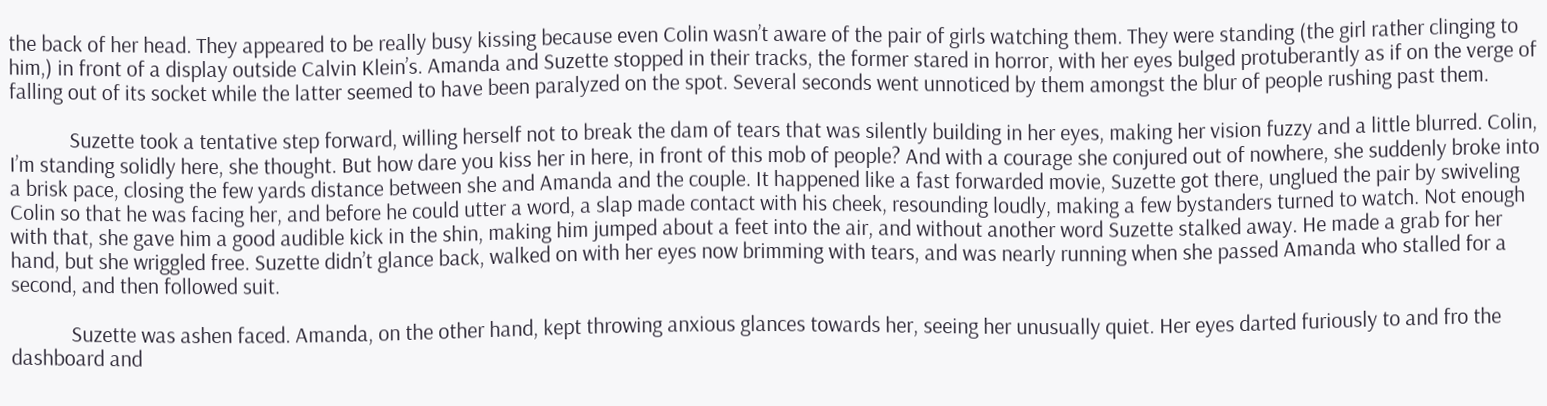the back of her head. They appeared to be really busy kissing because even Colin wasn’t aware of the pair of girls watching them. They were standing (the girl rather clinging to him,) in front of a display outside Calvin Klein’s. Amanda and Suzette stopped in their tracks, the former stared in horror, with her eyes bulged protuberantly as if on the verge of falling out of its socket while the latter seemed to have been paralyzed on the spot. Several seconds went unnoticed by them amongst the blur of people rushing past them.

            Suzette took a tentative step forward, willing herself not to break the dam of tears that was silently building in her eyes, making her vision fuzzy and a little blurred. Colin, I’m standing solidly here, she thought. But how dare you kiss her in here, in front of this mob of people? And with a courage she conjured out of nowhere, she suddenly broke into a brisk pace, closing the few yards distance between she and Amanda and the couple. It happened like a fast forwarded movie, Suzette got there, unglued the pair by swiveling Colin so that he was facing her, and before he could utter a word, a slap made contact with his cheek, resounding loudly, making a few bystanders turned to watch. Not enough with that, she gave him a good audible kick in the shin, making him jumped about a feet into the air, and without another word Suzette stalked away. He made a grab for her hand, but she wriggled free. Suzette didn’t glance back, walked on with her eyes now brimming with tears, and was nearly running when she passed Amanda who stalled for a second, and then followed suit.

            Suzette was ashen faced. Amanda, on the other hand, kept throwing anxious glances towards her, seeing her unusually quiet. Her eyes darted furiously to and fro the dashboard and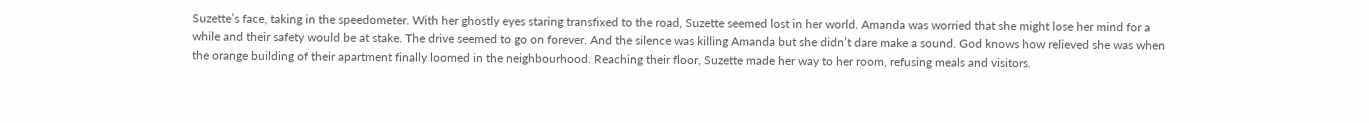Suzette’s face, taking in the speedometer. With her ghostly eyes staring transfixed to the road, Suzette seemed lost in her world. Amanda was worried that she might lose her mind for a while and their safety would be at stake. The drive seemed to go on forever. And the silence was killing Amanda but she didn’t dare make a sound. God knows how relieved she was when the orange building of their apartment finally loomed in the neighbourhood. Reaching their floor, Suzette made her way to her room, refusing meals and visitors.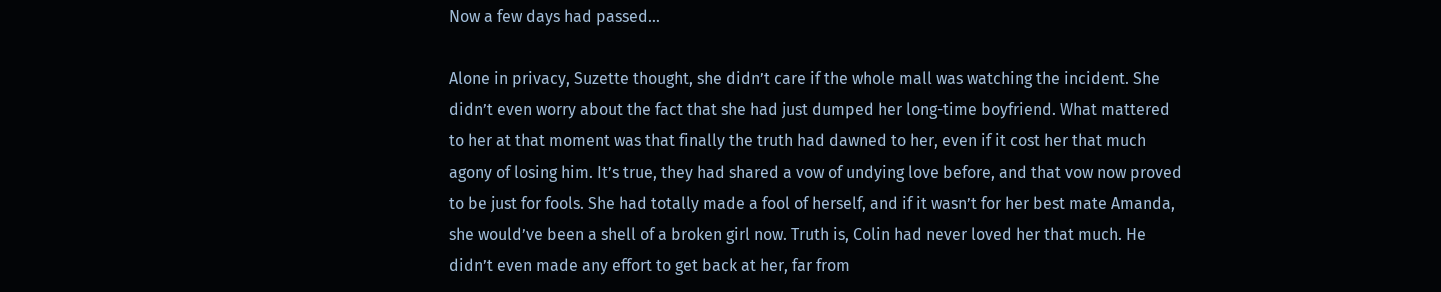Now a few days had passed…

Alone in privacy, Suzette thought, she didn’t care if the whole mall was watching the incident. She didn’t even worry about the fact that she had just dumped her long-time boyfriend. What mattered to her at that moment was that finally the truth had dawned to her, even if it cost her that much agony of losing him. It’s true, they had shared a vow of undying love before, and that vow now proved to be just for fools. She had totally made a fool of herself, and if it wasn’t for her best mate Amanda, she would’ve been a shell of a broken girl now. Truth is, Colin had never loved her that much. He didn’t even made any effort to get back at her, far from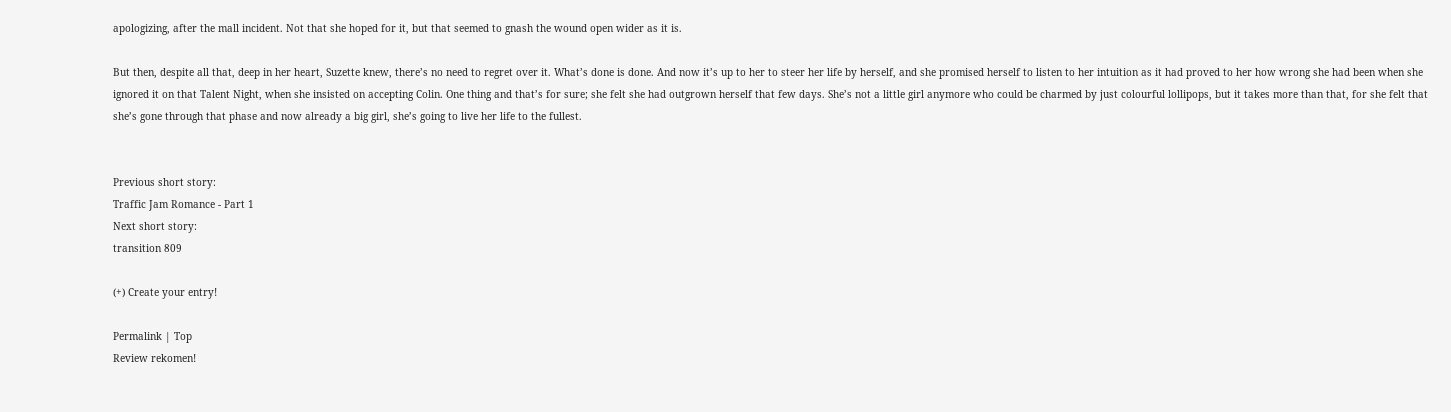apologizing, after the mall incident. Not that she hoped for it, but that seemed to gnash the wound open wider as it is.

But then, despite all that, deep in her heart, Suzette knew, there’s no need to regret over it. What’s done is done. And now it’s up to her to steer her life by herself, and she promised herself to listen to her intuition as it had proved to her how wrong she had been when she ignored it on that Talent Night, when she insisted on accepting Colin. One thing and that’s for sure; she felt she had outgrown herself that few days. She’s not a little girl anymore who could be charmed by just colourful lollipops, but it takes more than that, for she felt that she’s gone through that phase and now already a big girl, she’s going to live her life to the fullest.


Previous short story:
Traffic Jam Romance - Part 1
Next short story:
transition 809

(+) Create your entry!

Permalink | Top
Review rekomen!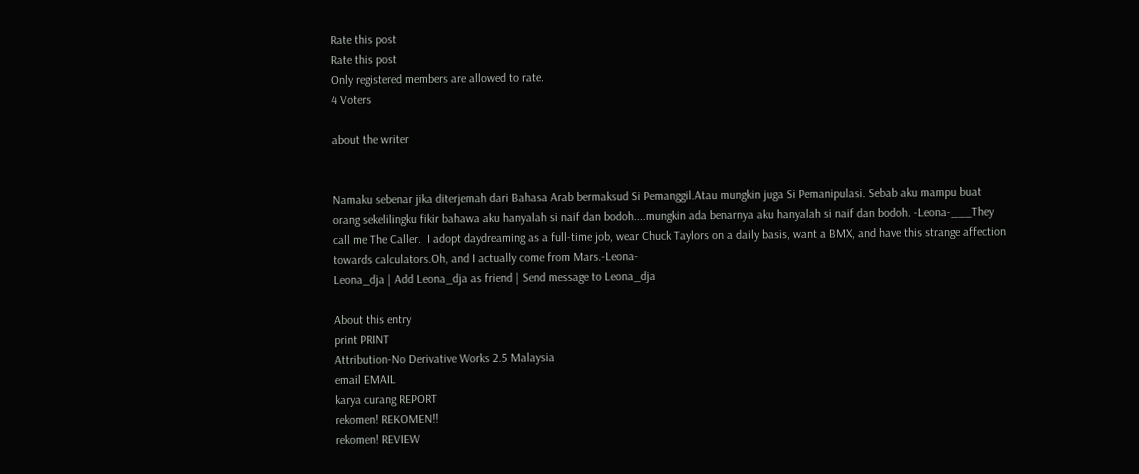Rate this post
Rate this post
Only registered members are allowed to rate.
4 Voters

about the writer


Namaku sebenar jika diterjemah dari Bahasa Arab bermaksud Si Pemanggil.Atau mungkin juga Si Pemanipulasi. Sebab aku mampu buat orang sekelilingku fikir bahawa aku hanyalah si naif dan bodoh....mungkin ada benarnya aku hanyalah si naif dan bodoh. -Leona-___They call me The Caller.  I adopt daydreaming as a full-time job, wear Chuck Taylors on a daily basis, want a BMX, and have this strange affection towards calculators.Oh, and I actually come from Mars.-Leona-
Leona_dja | Add Leona_dja as friend | Send message to Leona_dja

About this entry
print PRINT
Attribution-No Derivative Works 2.5 Malaysia
email EMAIL
karya curang REPORT
rekomen! REKOMEN!!
rekomen! REVIEW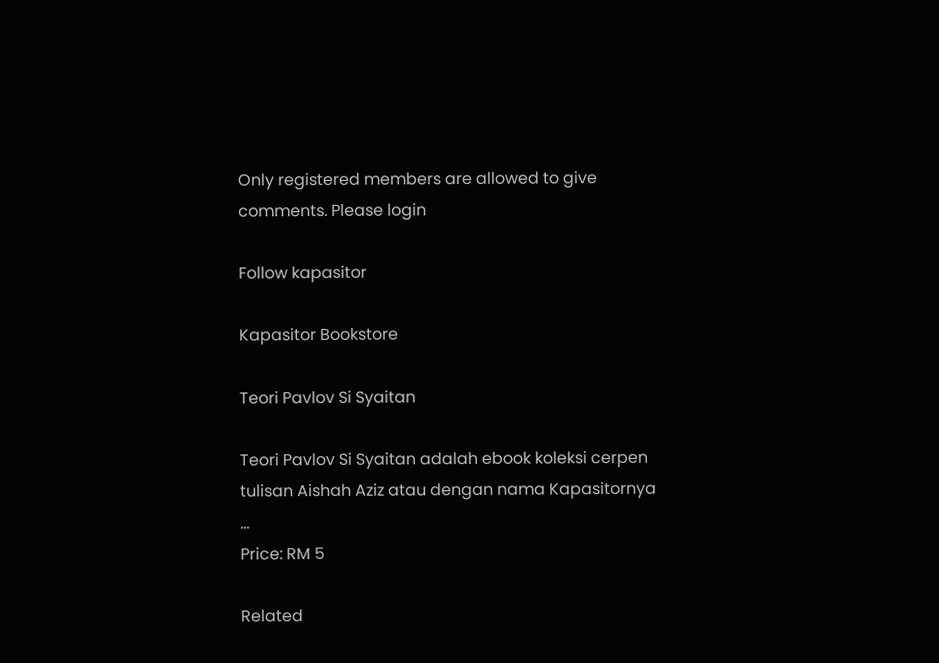Only registered members are allowed to give comments. Please login

Follow kapasitor

Kapasitor Bookstore

Teori Pavlov Si Syaitan

Teori Pavlov Si Syaitan adalah ebook koleksi cerpen tulisan Aishah Aziz atau dengan nama Kapasitornya ...
Price: RM 5

Related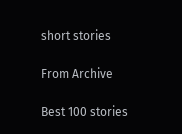short stories

From Archive

Best 100 stories